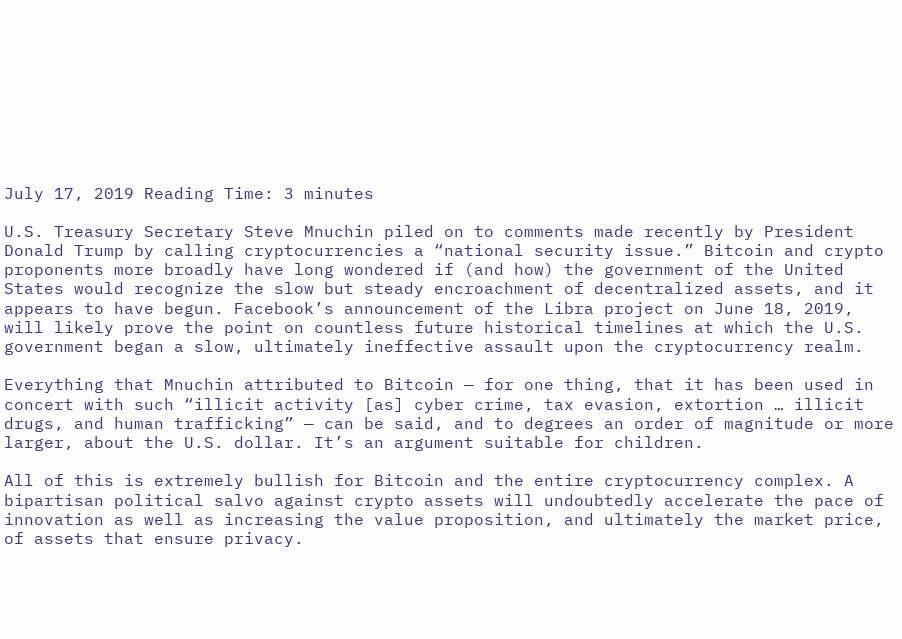July 17, 2019 Reading Time: 3 minutes

U.S. Treasury Secretary Steve Mnuchin piled on to comments made recently by President Donald Trump by calling cryptocurrencies a “national security issue.” Bitcoin and crypto proponents more broadly have long wondered if (and how) the government of the United States would recognize the slow but steady encroachment of decentralized assets, and it appears to have begun. Facebook’s announcement of the Libra project on June 18, 2019, will likely prove the point on countless future historical timelines at which the U.S. government began a slow, ultimately ineffective assault upon the cryptocurrency realm.

Everything that Mnuchin attributed to Bitcoin — for one thing, that it has been used in concert with such “illicit activity [as] cyber crime, tax evasion, extortion … illicit drugs, and human trafficking” — can be said, and to degrees an order of magnitude or more larger, about the U.S. dollar. It’s an argument suitable for children.

All of this is extremely bullish for Bitcoin and the entire cryptocurrency complex. A bipartisan political salvo against crypto assets will undoubtedly accelerate the pace of innovation as well as increasing the value proposition, and ultimately the market price, of assets that ensure privacy.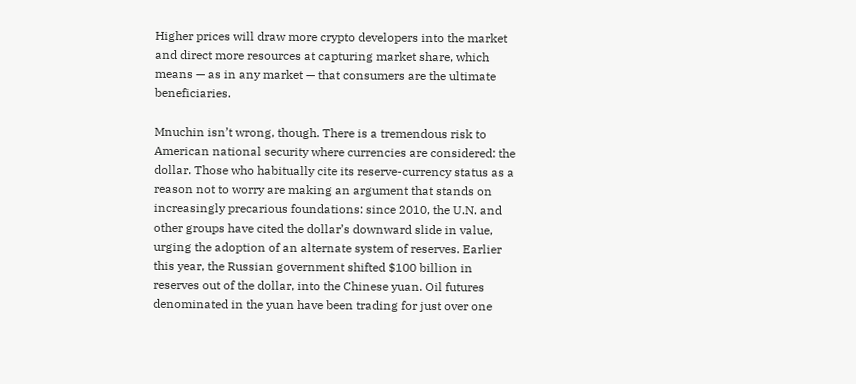Higher prices will draw more crypto developers into the market and direct more resources at capturing market share, which means — as in any market — that consumers are the ultimate beneficiaries.

Mnuchin isn’t wrong, though. There is a tremendous risk to American national security where currencies are considered: the dollar. Those who habitually cite its reserve-currency status as a reason not to worry are making an argument that stands on increasingly precarious foundations: since 2010, the U.N. and other groups have cited the dollar’s downward slide in value, urging the adoption of an alternate system of reserves. Earlier this year, the Russian government shifted $100 billion in reserves out of the dollar, into the Chinese yuan. Oil futures denominated in the yuan have been trading for just over one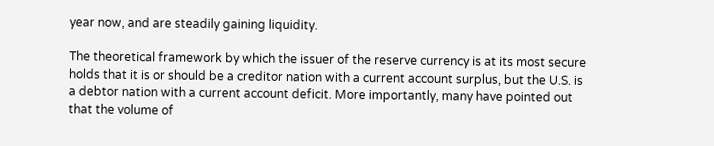year now, and are steadily gaining liquidity.

The theoretical framework by which the issuer of the reserve currency is at its most secure holds that it is or should be a creditor nation with a current account surplus, but the U.S. is a debtor nation with a current account deficit. More importantly, many have pointed out that the volume of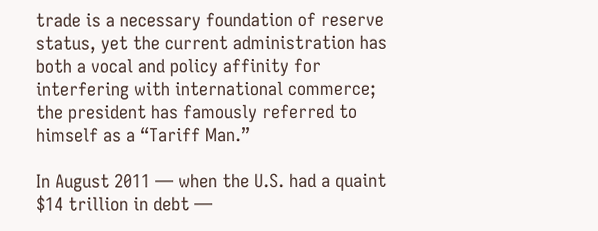trade is a necessary foundation of reserve status, yet the current administration has both a vocal and policy affinity for interfering with international commerce; the president has famously referred to himself as a “Tariff Man.”

In August 2011 — when the U.S. had a quaint $14 trillion in debt —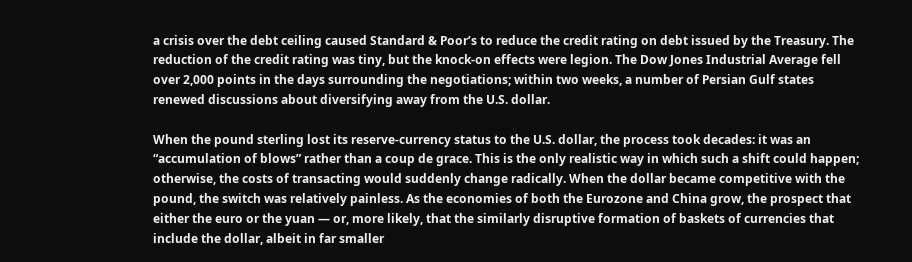a crisis over the debt ceiling caused Standard & Poor’s to reduce the credit rating on debt issued by the Treasury. The reduction of the credit rating was tiny, but the knock-on effects were legion. The Dow Jones Industrial Average fell over 2,000 points in the days surrounding the negotiations; within two weeks, a number of Persian Gulf states renewed discussions about diversifying away from the U.S. dollar.

When the pound sterling lost its reserve-currency status to the U.S. dollar, the process took decades: it was an “accumulation of blows” rather than a coup de grace. This is the only realistic way in which such a shift could happen; otherwise, the costs of transacting would suddenly change radically. When the dollar became competitive with the pound, the switch was relatively painless. As the economies of both the Eurozone and China grow, the prospect that either the euro or the yuan — or, more likely, that the similarly disruptive formation of baskets of currencies that include the dollar, albeit in far smaller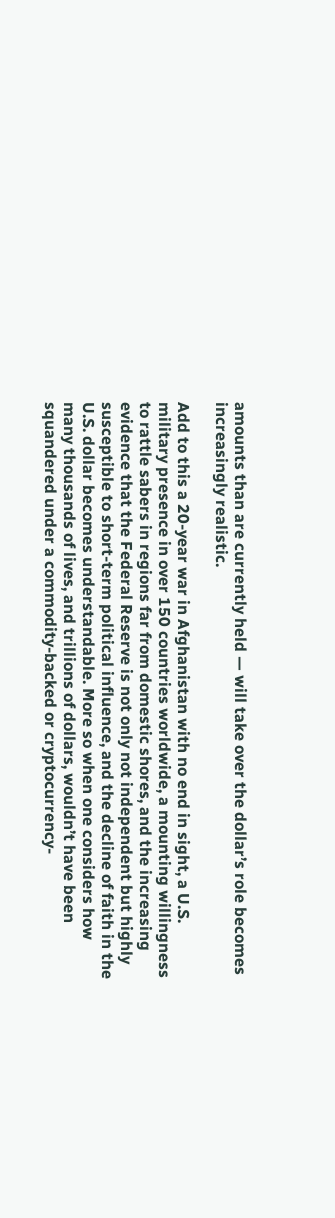amounts than are currently held — will take over the dollar’s role becomes increasingly realistic.

Add to this a 20-year war in Afghanistan with no end in sight, a U.S. military presence in over 150 countries worldwide, a mounting willingness to rattle sabers in regions far from domestic shores, and the increasing evidence that the Federal Reserve is not only not independent but highly susceptible to short-term political influence, and the decline of faith in the U.S. dollar becomes understandable. More so when one considers how many thousands of lives, and trillions of dollars, wouldn’t have been squandered under a commodity-backed or cryptocurrency-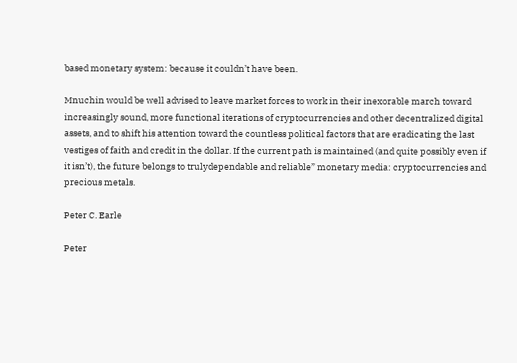based monetary system: because it couldn’t have been.

Mnuchin would be well advised to leave market forces to work in their inexorable march toward increasingly sound, more functional iterations of cryptocurrencies and other decentralized digital assets, and to shift his attention toward the countless political factors that are eradicating the last vestiges of faith and credit in the dollar. If the current path is maintained (and quite possibly even if it isn’t), the future belongs to trulydependable and reliable” monetary media: cryptocurrencies and precious metals.

Peter C. Earle

Peter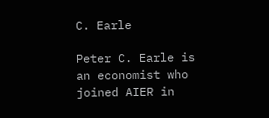C. Earle

Peter C. Earle is an economist who joined AIER in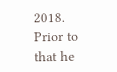2018. Prior to that he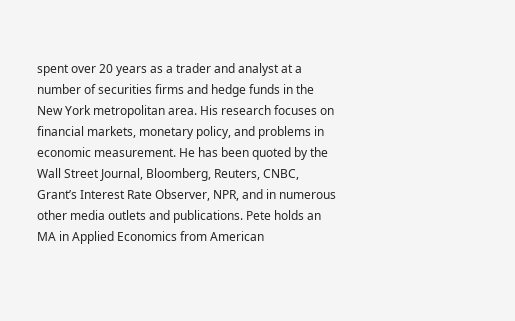spent over 20 years as a trader and analyst at a number of securities firms and hedge funds in the New York metropolitan area. His research focuses on financial markets, monetary policy, and problems in economic measurement. He has been quoted by the Wall Street Journal, Bloomberg, Reuters, CNBC, Grant’s Interest Rate Observer, NPR, and in numerous other media outlets and publications. Pete holds an MA in Applied Economics from American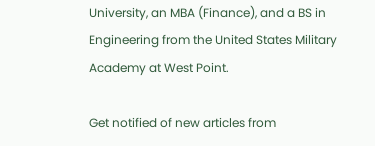University, an MBA (Finance), and a BS in Engineering from the United States Military Academy at West Point.

Get notified of new articles from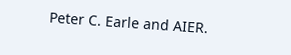Peter C. Earle and AIER.